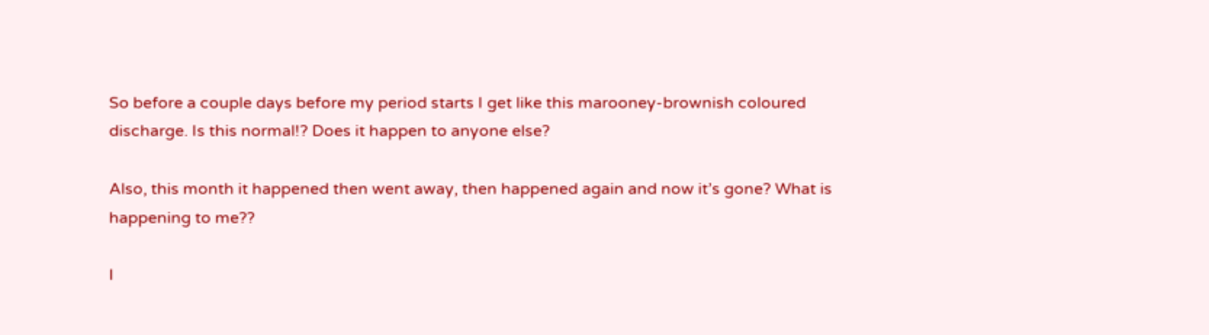So before a couple days before my period starts I get like this marooney-brownish coloured discharge. Is this normal!? Does it happen to anyone else?

Also, this month it happened then went away, then happened again and now it’s gone? What is happening to me??

I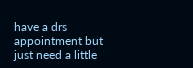have a drs appointment but just need a little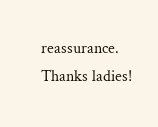reassurance. Thanks ladies!